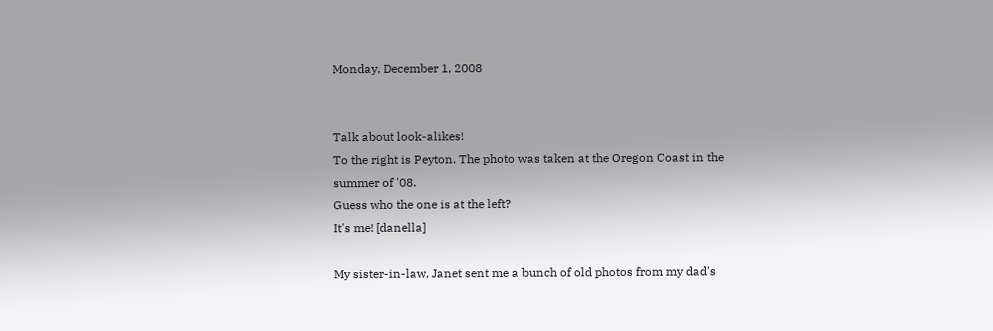Monday, December 1, 2008


Talk about look-alikes!
To the right is Peyton. The photo was taken at the Oregon Coast in the summer of '08.
Guess who the one is at the left?
It's me! [danella]

My sister-in-law, Janet sent me a bunch of old photos from my dad's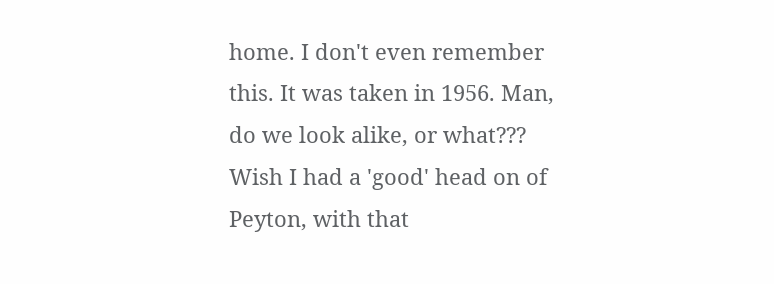home. I don't even remember this. It was taken in 1956. Man, do we look alike, or what??? Wish I had a 'good' head on of Peyton, with that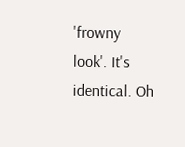'frowny look'. It's identical. Oh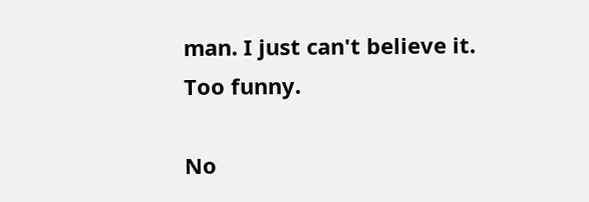man. I just can't believe it. Too funny.

No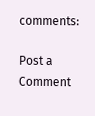comments:

Post a Comment